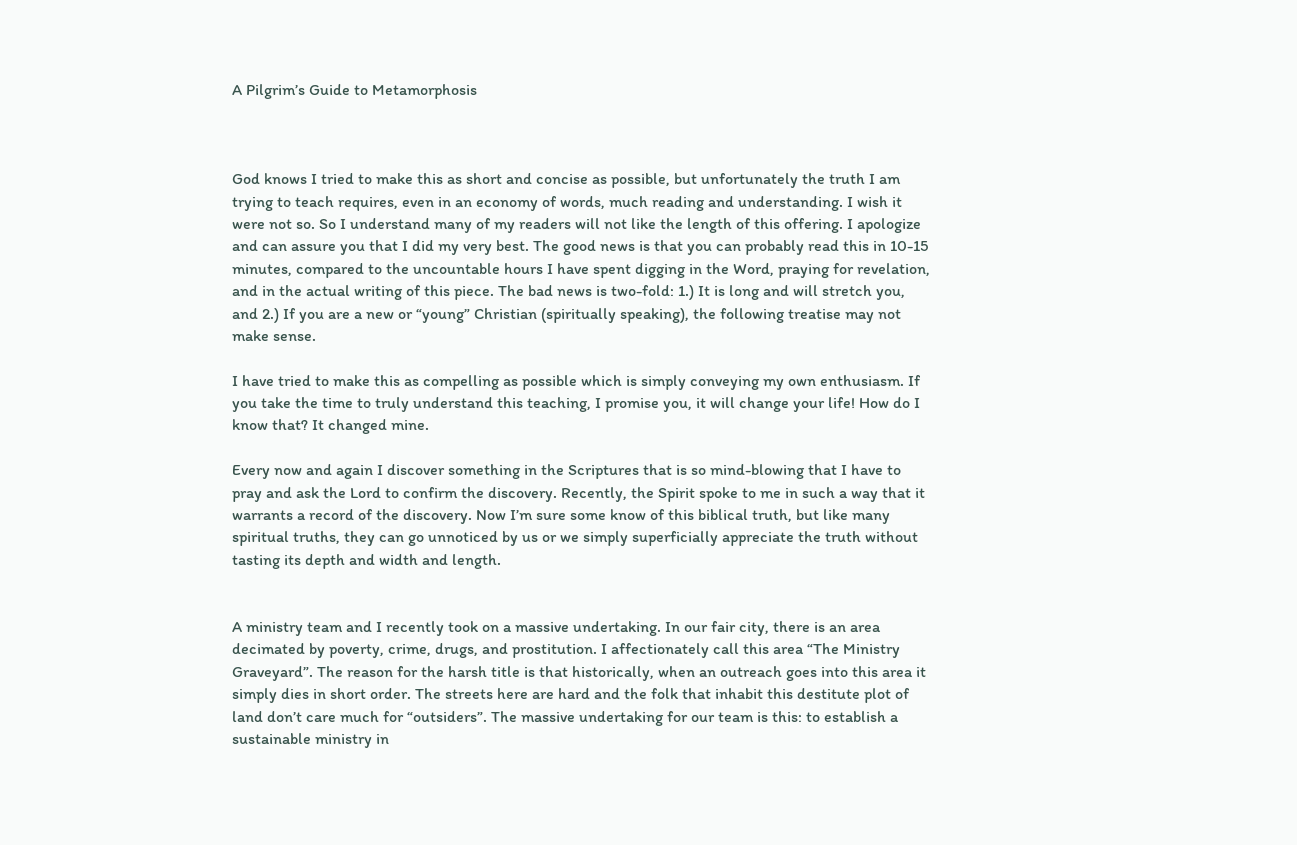A Pilgrim’s Guide to Metamorphosis



God knows I tried to make this as short and concise as possible, but unfortunately the truth I am trying to teach requires, even in an economy of words, much reading and understanding. I wish it were not so. So I understand many of my readers will not like the length of this offering. I apologize and can assure you that I did my very best. The good news is that you can probably read this in 10-15 minutes, compared to the uncountable hours I have spent digging in the Word, praying for revelation, and in the actual writing of this piece. The bad news is two-fold: 1.) It is long and will stretch you, and 2.) If you are a new or “young” Christian (spiritually speaking), the following treatise may not make sense.

I have tried to make this as compelling as possible which is simply conveying my own enthusiasm. If you take the time to truly understand this teaching, I promise you, it will change your life! How do I know that? It changed mine.

Every now and again I discover something in the Scriptures that is so mind-blowing that I have to pray and ask the Lord to confirm the discovery. Recently, the Spirit spoke to me in such a way that it warrants a record of the discovery. Now I’m sure some know of this biblical truth, but like many spiritual truths, they can go unnoticed by us or we simply superficially appreciate the truth without tasting its depth and width and length.


A ministry team and I recently took on a massive undertaking. In our fair city, there is an area decimated by poverty, crime, drugs, and prostitution. I affectionately call this area “The Ministry Graveyard”. The reason for the harsh title is that historically, when an outreach goes into this area it simply dies in short order. The streets here are hard and the folk that inhabit this destitute plot of land don’t care much for “outsiders”. The massive undertaking for our team is this: to establish a sustainable ministry in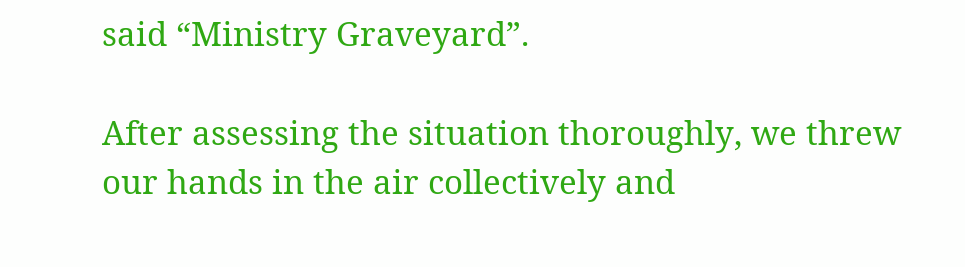said “Ministry Graveyard”.

After assessing the situation thoroughly, we threw our hands in the air collectively and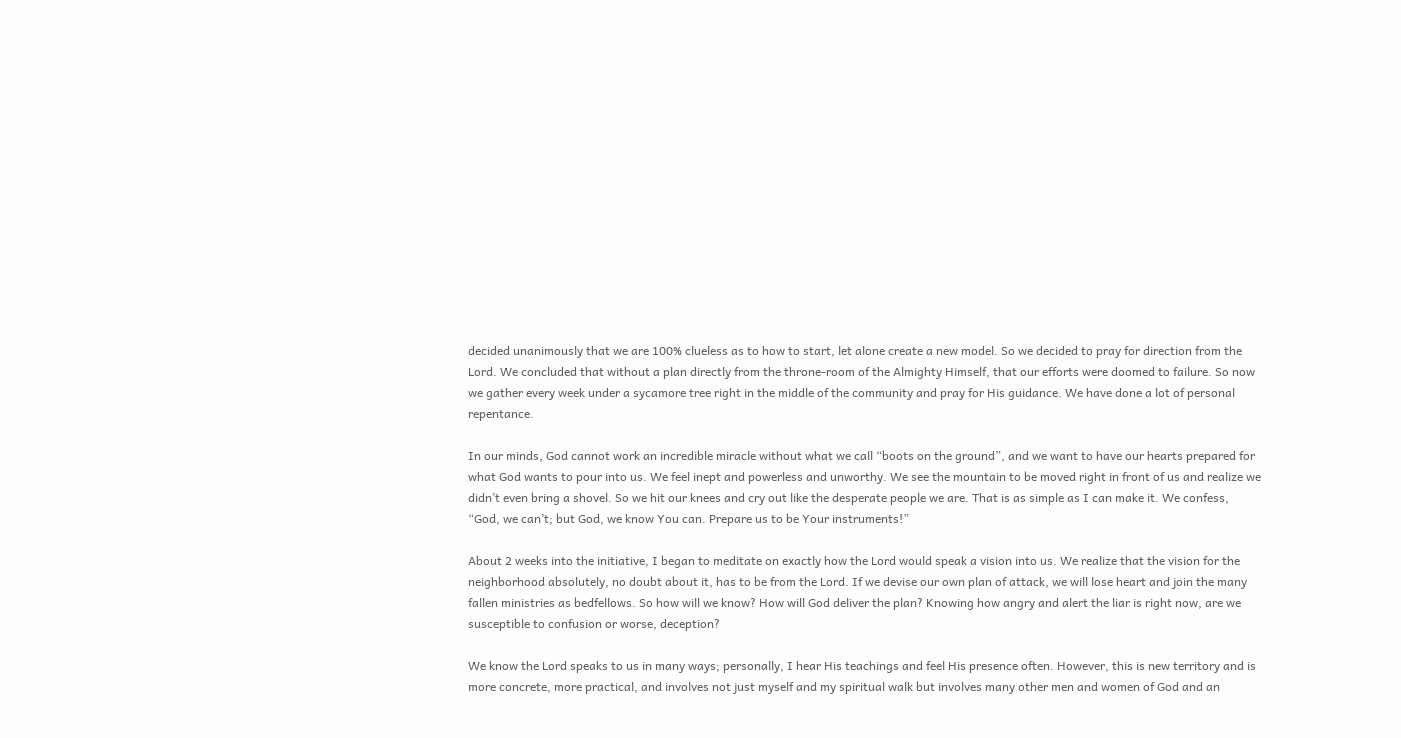decided unanimously that we are 100% clueless as to how to start, let alone create a new model. So we decided to pray for direction from the Lord. We concluded that without a plan directly from the throne-room of the Almighty Himself, that our efforts were doomed to failure. So now we gather every week under a sycamore tree right in the middle of the community and pray for His guidance. We have done a lot of personal repentance.

In our minds, God cannot work an incredible miracle without what we call “boots on the ground”, and we want to have our hearts prepared for what God wants to pour into us. We feel inept and powerless and unworthy. We see the mountain to be moved right in front of us and realize we didn’t even bring a shovel. So we hit our knees and cry out like the desperate people we are. That is as simple as I can make it. We confess, “God, we can’t; but God, we know You can. Prepare us to be Your instruments!”

About 2 weeks into the initiative, I began to meditate on exactly how the Lord would speak a vision into us. We realize that the vision for the neighborhood absolutely, no doubt about it, has to be from the Lord. If we devise our own plan of attack, we will lose heart and join the many fallen ministries as bedfellows. So how will we know? How will God deliver the plan? Knowing how angry and alert the liar is right now, are we susceptible to confusion or worse, deception?

We know the Lord speaks to us in many ways; personally, I hear His teachings and feel His presence often. However, this is new territory and is more concrete, more practical, and involves not just myself and my spiritual walk but involves many other men and women of God and an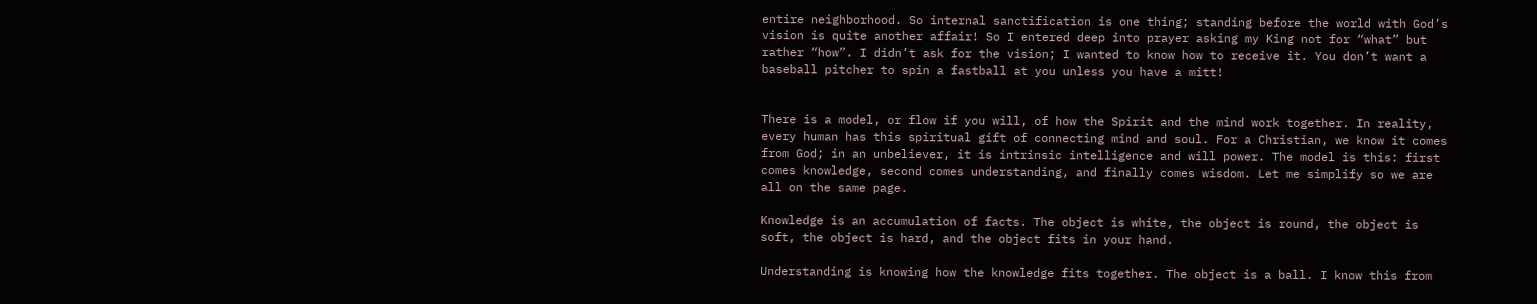entire neighborhood. So internal sanctification is one thing; standing before the world with God’s vision is quite another affair! So I entered deep into prayer asking my King not for “what” but rather “how”. I didn’t ask for the vision; I wanted to know how to receive it. You don’t want a baseball pitcher to spin a fastball at you unless you have a mitt!


There is a model, or flow if you will, of how the Spirit and the mind work together. In reality, every human has this spiritual gift of connecting mind and soul. For a Christian, we know it comes from God; in an unbeliever, it is intrinsic intelligence and will power. The model is this: first comes knowledge, second comes understanding, and finally comes wisdom. Let me simplify so we are all on the same page.

Knowledge is an accumulation of facts. The object is white, the object is round, the object is soft, the object is hard, and the object fits in your hand.

Understanding is knowing how the knowledge fits together. The object is a ball. I know this from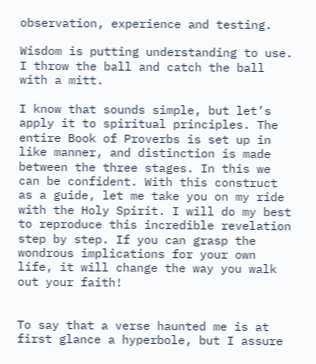observation, experience and testing.

Wisdom is putting understanding to use. I throw the ball and catch the ball with a mitt.

I know that sounds simple, but let’s apply it to spiritual principles. The entire Book of Proverbs is set up in like manner, and distinction is made between the three stages. In this we can be confident. With this construct as a guide, let me take you on my ride with the Holy Spirit. I will do my best to reproduce this incredible revelation step by step. If you can grasp the wondrous implications for your own life, it will change the way you walk out your faith!


To say that a verse haunted me is at first glance a hyperbole, but I assure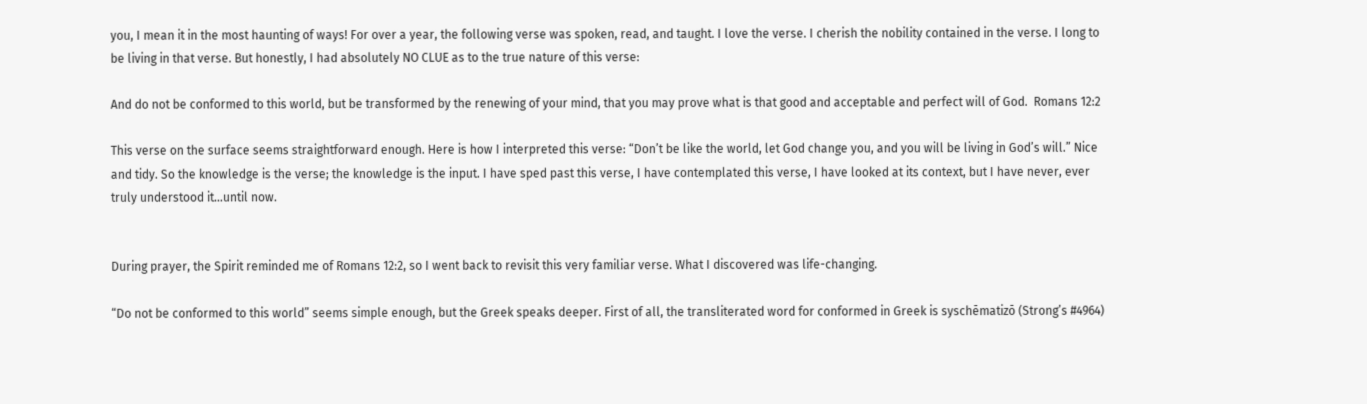you, I mean it in the most haunting of ways! For over a year, the following verse was spoken, read, and taught. I love the verse. I cherish the nobility contained in the verse. I long to be living in that verse. But honestly, I had absolutely NO CLUE as to the true nature of this verse:

And do not be conformed to this world, but be transformed by the renewing of your mind, that you may prove what is that good and acceptable and perfect will of God.  Romans 12:2

This verse on the surface seems straightforward enough. Here is how I interpreted this verse: “Don’t be like the world, let God change you, and you will be living in God’s will.” Nice and tidy. So the knowledge is the verse; the knowledge is the input. I have sped past this verse, I have contemplated this verse, I have looked at its context, but I have never, ever truly understood it…until now.


During prayer, the Spirit reminded me of Romans 12:2, so I went back to revisit this very familiar verse. What I discovered was life-changing.

“Do not be conformed to this world” seems simple enough, but the Greek speaks deeper. First of all, the transliterated word for conformed in Greek is syschēmatizō (Strong’s #4964)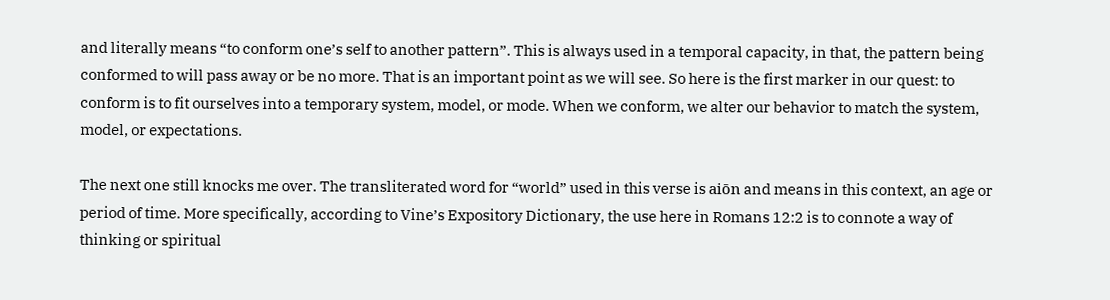and literally means “to conform one’s self to another pattern”. This is always used in a temporal capacity, in that, the pattern being conformed to will pass away or be no more. That is an important point as we will see. So here is the first marker in our quest: to conform is to fit ourselves into a temporary system, model, or mode. When we conform, we alter our behavior to match the system, model, or expectations.

The next one still knocks me over. The transliterated word for “world” used in this verse is aiōn and means in this context, an age or period of time. More specifically, according to Vine’s Expository Dictionary, the use here in Romans 12:2 is to connote a way of thinking or spiritual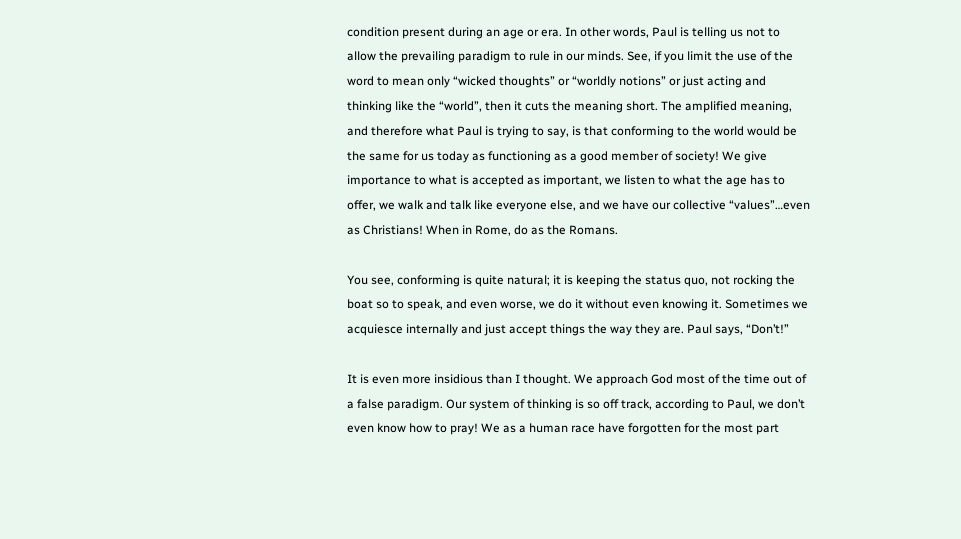condition present during an age or era. In other words, Paul is telling us not to allow the prevailing paradigm to rule in our minds. See, if you limit the use of the word to mean only “wicked thoughts” or “worldly notions” or just acting and thinking like the “world”, then it cuts the meaning short. The amplified meaning, and therefore what Paul is trying to say, is that conforming to the world would be the same for us today as functioning as a good member of society! We give importance to what is accepted as important, we listen to what the age has to offer, we walk and talk like everyone else, and we have our collective “values”…even as Christians! When in Rome, do as the Romans.

You see, conforming is quite natural; it is keeping the status quo, not rocking the boat so to speak, and even worse, we do it without even knowing it. Sometimes we acquiesce internally and just accept things the way they are. Paul says, “Don’t!”

It is even more insidious than I thought. We approach God most of the time out of a false paradigm. Our system of thinking is so off track, according to Paul, we don’t even know how to pray! We as a human race have forgotten for the most part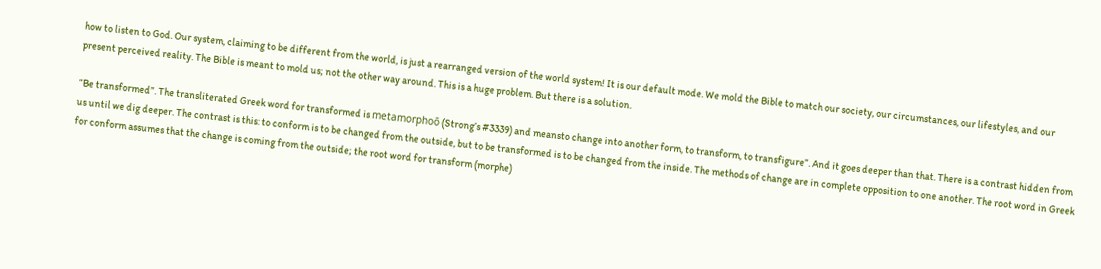how to listen to God. Our system, claiming to be different from the world, is just a rearranged version of the world system! It is our default mode. We mold the Bible to match our society, our circumstances, our lifestyles, and our present perceived reality. The Bible is meant to mold us; not the other way around. This is a huge problem. But there is a solution.

“Be transformed”. The transliterated Greek word for transformed is metamorphoō (Strong’s #3339) and meansto change into another form, to transform, to transfigure”. And it goes deeper than that. There is a contrast hidden from us until we dig deeper. The contrast is this: to conform is to be changed from the outside, but to be transformed is to be changed from the inside. The methods of change are in complete opposition to one another. The root word in Greek for conform assumes that the change is coming from the outside; the root word for transform (morphe)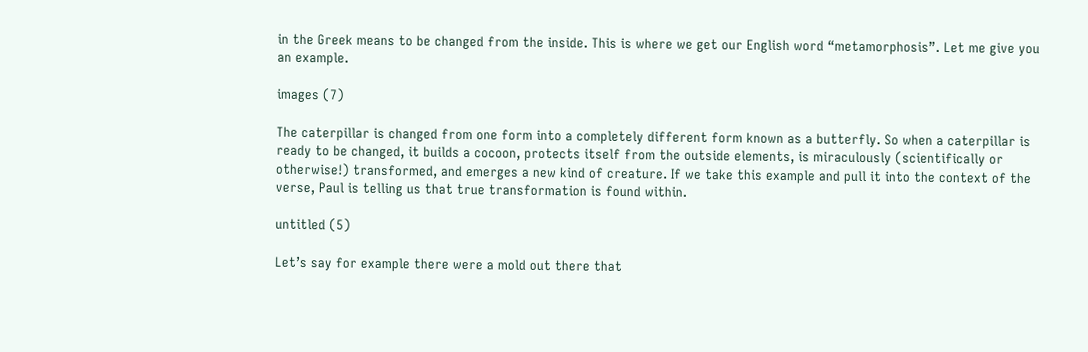in the Greek means to be changed from the inside. This is where we get our English word “metamorphosis”. Let me give you an example.

images (7)

The caterpillar is changed from one form into a completely different form known as a butterfly. So when a caterpillar is ready to be changed, it builds a cocoon, protects itself from the outside elements, is miraculously (scientifically or otherwise!) transformed, and emerges a new kind of creature. If we take this example and pull it into the context of the verse, Paul is telling us that true transformation is found within.

untitled (5)

Let’s say for example there were a mold out there that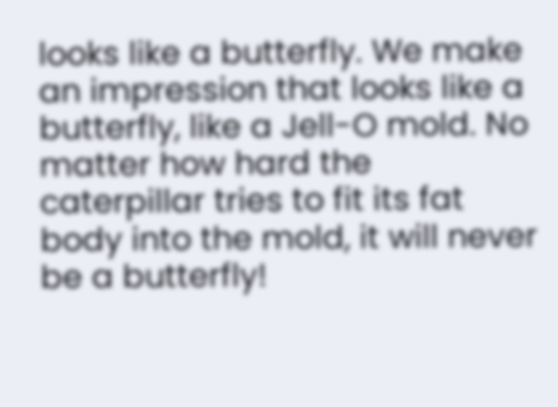looks like a butterfly. We make an impression that looks like a butterfly, like a Jell-O mold. No matter how hard the caterpillar tries to fit its fat body into the mold, it will never be a butterfly!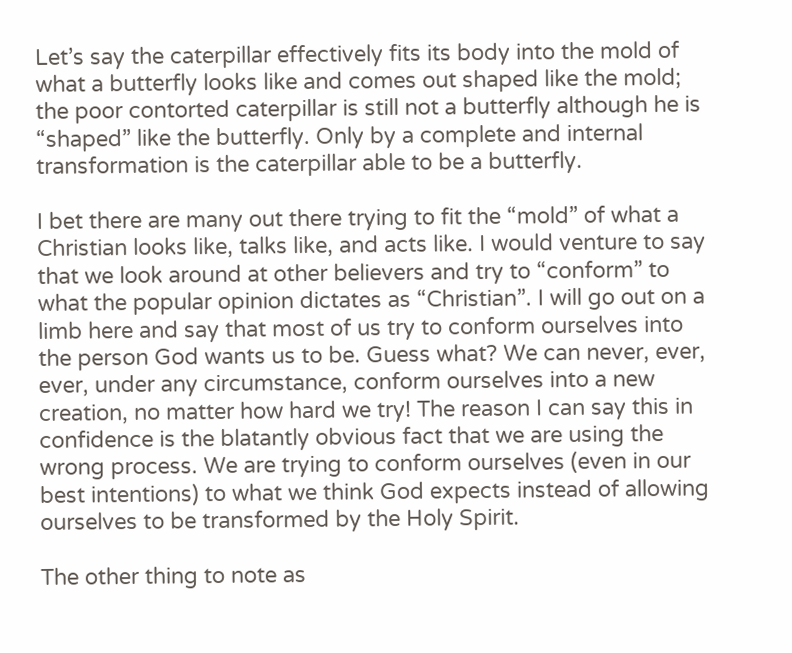Let’s say the caterpillar effectively fits its body into the mold of what a butterfly looks like and comes out shaped like the mold; the poor contorted caterpillar is still not a butterfly although he is “shaped” like the butterfly. Only by a complete and internal transformation is the caterpillar able to be a butterfly.

I bet there are many out there trying to fit the “mold” of what a Christian looks like, talks like, and acts like. I would venture to say that we look around at other believers and try to “conform” to what the popular opinion dictates as “Christian”. I will go out on a limb here and say that most of us try to conform ourselves into the person God wants us to be. Guess what? We can never, ever, ever, under any circumstance, conform ourselves into a new creation, no matter how hard we try! The reason I can say this in confidence is the blatantly obvious fact that we are using the wrong process. We are trying to conform ourselves (even in our best intentions) to what we think God expects instead of allowing ourselves to be transformed by the Holy Spirit.

The other thing to note as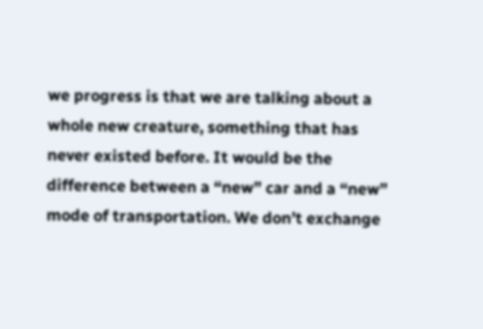we progress is that we are talking about a whole new creature, something that has never existed before. It would be the difference between a “new” car and a “new” mode of transportation. We don’t exchange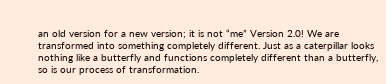an old version for a new version; it is not “me” Version 2.0! We are transformed into something completely different. Just as a caterpillar looks nothing like a butterfly and functions completely different than a butterfly, so is our process of transformation.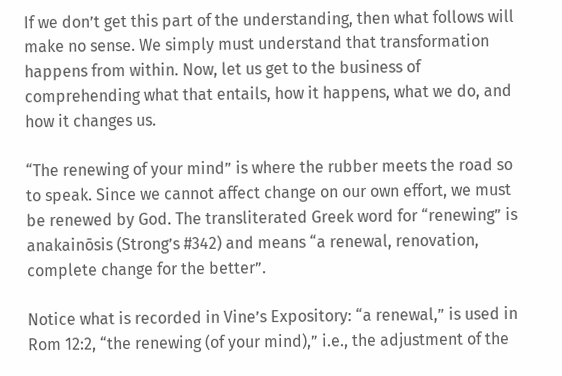If we don’t get this part of the understanding, then what follows will make no sense. We simply must understand that transformation happens from within. Now, let us get to the business of comprehending what that entails, how it happens, what we do, and how it changes us.

“The renewing of your mind” is where the rubber meets the road so to speak. Since we cannot affect change on our own effort, we must be renewed by God. The transliterated Greek word for “renewing” is anakainōsis (Strong’s #342) and means “a renewal, renovation, complete change for the better”.

Notice what is recorded in Vine’s Expository: “a renewal,” is used in Rom 12:2, “the renewing (of your mind),” i.e., the adjustment of the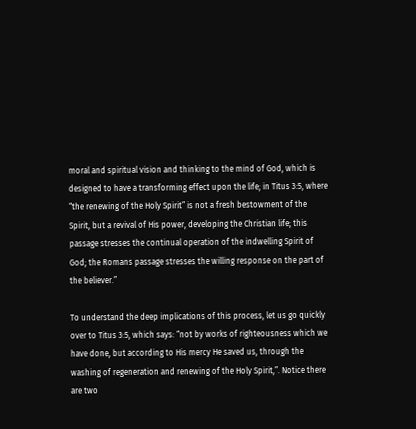moral and spiritual vision and thinking to the mind of God, which is designed to have a transforming effect upon the life; in Titus 3:5, where “the renewing of the Holy Spirit” is not a fresh bestowment of the Spirit, but a revival of His power, developing the Christian life; this passage stresses the continual operation of the indwelling Spirit of God; the Romans passage stresses the willing response on the part of the believer.”

To understand the deep implications of this process, let us go quickly over to Titus 3:5, which says: “not by works of righteousness which we have done, but according to His mercy He saved us, through the washing of regeneration and renewing of the Holy Spirit,”. Notice there are two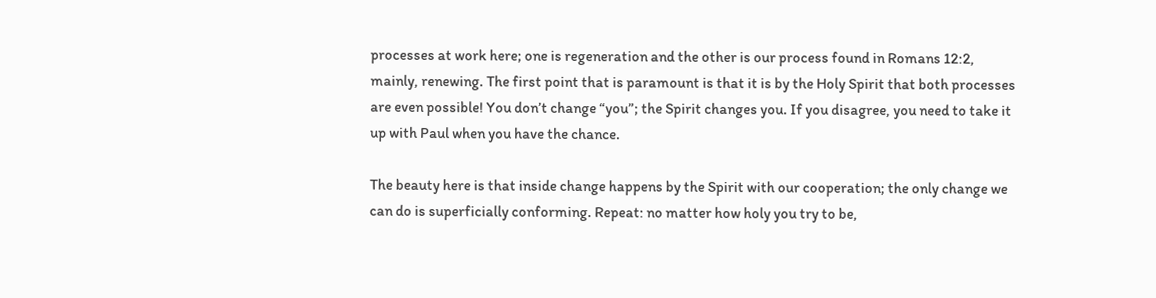processes at work here; one is regeneration and the other is our process found in Romans 12:2, mainly, renewing. The first point that is paramount is that it is by the Holy Spirit that both processes are even possible! You don’t change “you”; the Spirit changes you. If you disagree, you need to take it up with Paul when you have the chance.

The beauty here is that inside change happens by the Spirit with our cooperation; the only change we can do is superficially conforming. Repeat: no matter how holy you try to be,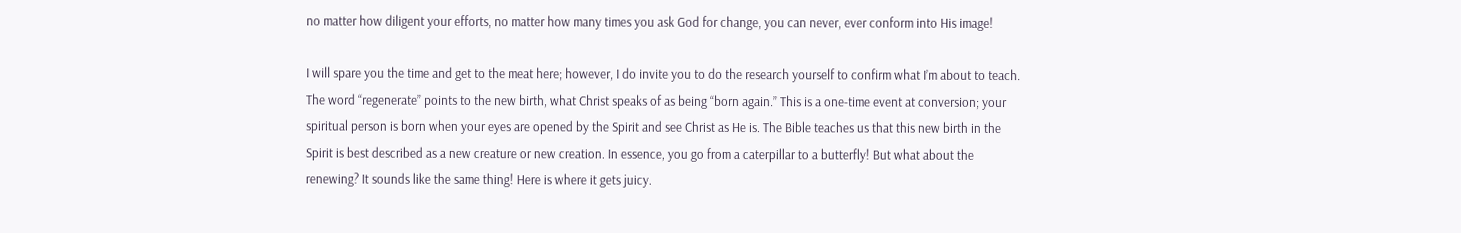no matter how diligent your efforts, no matter how many times you ask God for change, you can never, ever conform into His image!

I will spare you the time and get to the meat here; however, I do invite you to do the research yourself to confirm what I’m about to teach. The word “regenerate” points to the new birth, what Christ speaks of as being “born again.” This is a one-time event at conversion; your spiritual person is born when your eyes are opened by the Spirit and see Christ as He is. The Bible teaches us that this new birth in the Spirit is best described as a new creature or new creation. In essence, you go from a caterpillar to a butterfly! But what about the renewing? It sounds like the same thing! Here is where it gets juicy.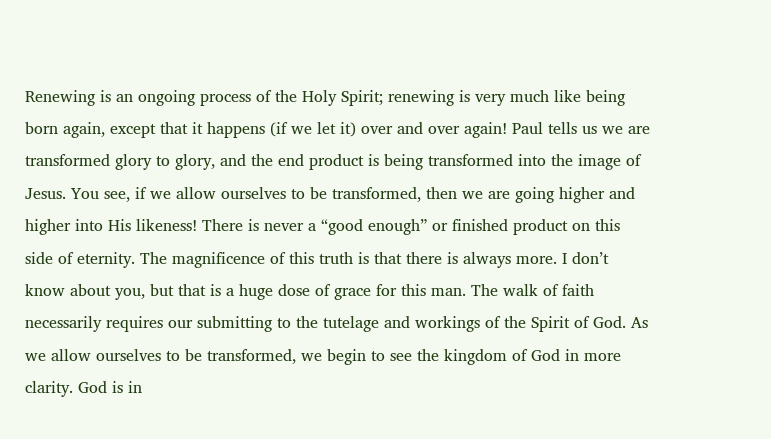Renewing is an ongoing process of the Holy Spirit; renewing is very much like being born again, except that it happens (if we let it) over and over again! Paul tells us we are transformed glory to glory, and the end product is being transformed into the image of Jesus. You see, if we allow ourselves to be transformed, then we are going higher and higher into His likeness! There is never a “good enough” or finished product on this side of eternity. The magnificence of this truth is that there is always more. I don’t know about you, but that is a huge dose of grace for this man. The walk of faith necessarily requires our submitting to the tutelage and workings of the Spirit of God. As we allow ourselves to be transformed, we begin to see the kingdom of God in more clarity. God is in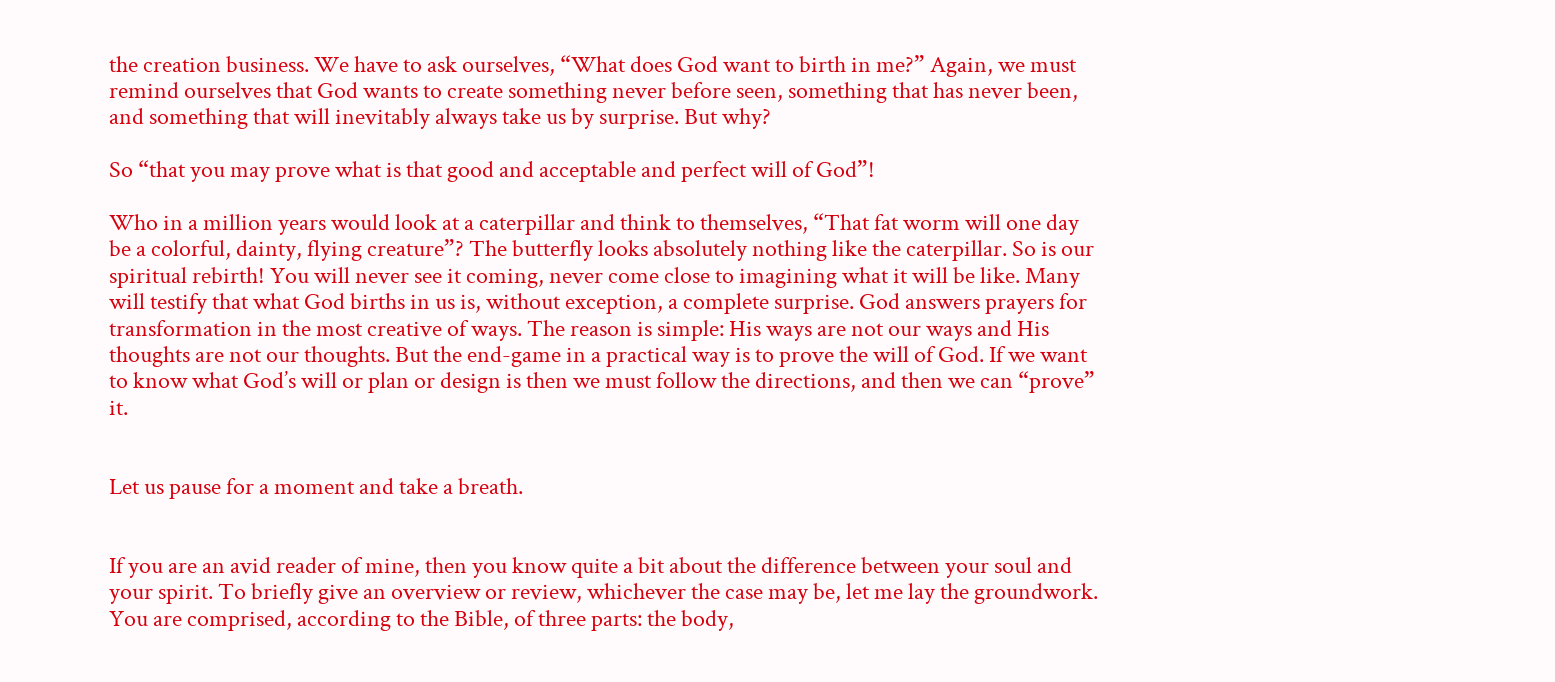the creation business. We have to ask ourselves, “What does God want to birth in me?” Again, we must remind ourselves that God wants to create something never before seen, something that has never been, and something that will inevitably always take us by surprise. But why?

So “that you may prove what is that good and acceptable and perfect will of God”!

Who in a million years would look at a caterpillar and think to themselves, “That fat worm will one day be a colorful, dainty, flying creature”? The butterfly looks absolutely nothing like the caterpillar. So is our spiritual rebirth! You will never see it coming, never come close to imagining what it will be like. Many will testify that what God births in us is, without exception, a complete surprise. God answers prayers for transformation in the most creative of ways. The reason is simple: His ways are not our ways and His thoughts are not our thoughts. But the end-game in a practical way is to prove the will of God. If we want to know what God’s will or plan or design is then we must follow the directions, and then we can “prove” it.


Let us pause for a moment and take a breath.


If you are an avid reader of mine, then you know quite a bit about the difference between your soul and your spirit. To briefly give an overview or review, whichever the case may be, let me lay the groundwork. You are comprised, according to the Bible, of three parts: the body,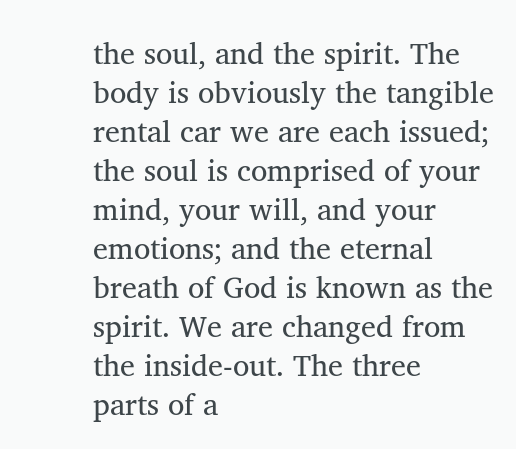the soul, and the spirit. The body is obviously the tangible rental car we are each issued; the soul is comprised of your mind, your will, and your emotions; and the eternal breath of God is known as the spirit. We are changed from the inside-out. The three parts of a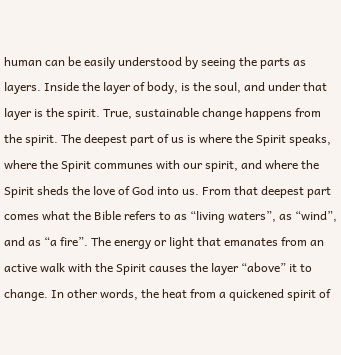human can be easily understood by seeing the parts as layers. Inside the layer of body, is the soul, and under that layer is the spirit. True, sustainable change happens from the spirit. The deepest part of us is where the Spirit speaks, where the Spirit communes with our spirit, and where the Spirit sheds the love of God into us. From that deepest part comes what the Bible refers to as “living waters”, as “wind”, and as “a fire”. The energy or light that emanates from an active walk with the Spirit causes the layer “above” it to change. In other words, the heat from a quickened spirit of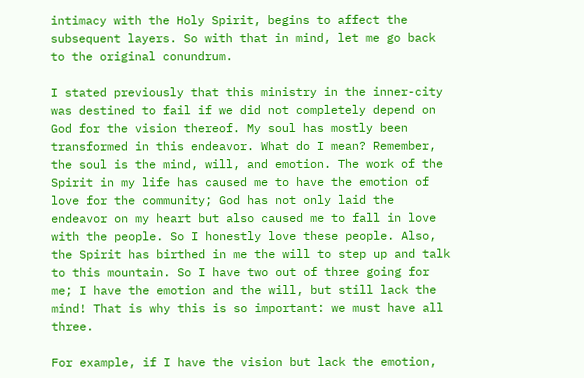intimacy with the Holy Spirit, begins to affect the subsequent layers. So with that in mind, let me go back to the original conundrum.

I stated previously that this ministry in the inner-city was destined to fail if we did not completely depend on God for the vision thereof. My soul has mostly been transformed in this endeavor. What do I mean? Remember, the soul is the mind, will, and emotion. The work of the Spirit in my life has caused me to have the emotion of love for the community; God has not only laid the endeavor on my heart but also caused me to fall in love with the people. So I honestly love these people. Also, the Spirit has birthed in me the will to step up and talk to this mountain. So I have two out of three going for me; I have the emotion and the will, but still lack the mind! That is why this is so important: we must have all three.

For example, if I have the vision but lack the emotion,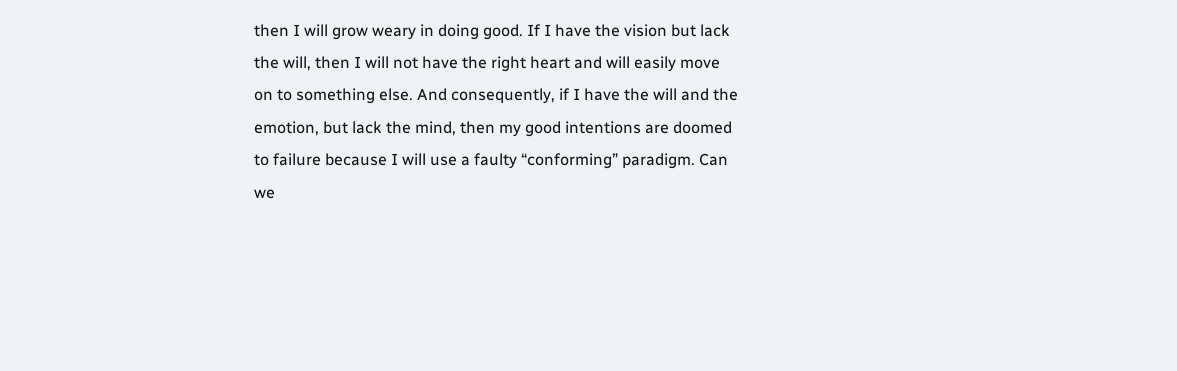then I will grow weary in doing good. If I have the vision but lack the will, then I will not have the right heart and will easily move on to something else. And consequently, if I have the will and the emotion, but lack the mind, then my good intentions are doomed to failure because I will use a faulty “conforming” paradigm. Can we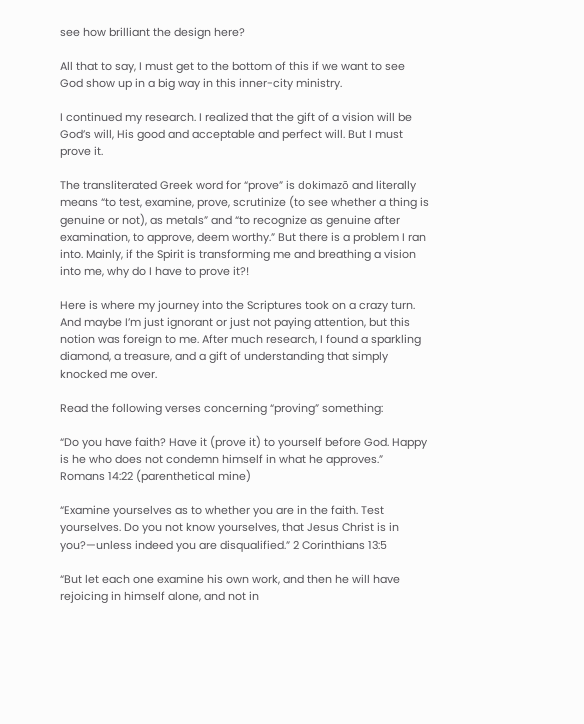see how brilliant the design here?

All that to say, I must get to the bottom of this if we want to see God show up in a big way in this inner-city ministry.

I continued my research. I realized that the gift of a vision will be God’s will, His good and acceptable and perfect will. But I must prove it.

The transliterated Greek word for “prove” is dokimazō and literally means “to test, examine, prove, scrutinize (to see whether a thing is genuine or not), as metals” and “to recognize as genuine after examination, to approve, deem worthy.” But there is a problem I ran into. Mainly, if the Spirit is transforming me and breathing a vision into me, why do I have to prove it?!

Here is where my journey into the Scriptures took on a crazy turn. And maybe I’m just ignorant or just not paying attention, but this notion was foreign to me. After much research, I found a sparkling diamond, a treasure, and a gift of understanding that simply knocked me over.

Read the following verses concerning “proving” something:

“Do you have faith? Have it (prove it) to yourself before God. Happy is he who does not condemn himself in what he approves.” Romans 14:22 (parenthetical mine)

“Examine yourselves as to whether you are in the faith. Test yourselves. Do you not know yourselves, that Jesus Christ is in you?—unless indeed you are disqualified.” 2 Corinthians 13:5

“But let each one examine his own work, and then he will have rejoicing in himself alone, and not in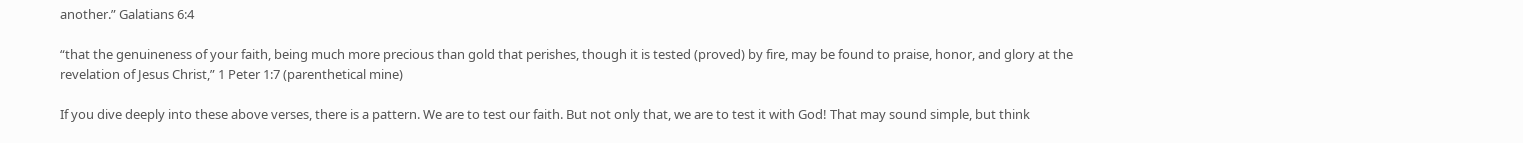another.” Galatians 6:4

“that the genuineness of your faith, being much more precious than gold that perishes, though it is tested (proved) by fire, may be found to praise, honor, and glory at the revelation of Jesus Christ,” 1 Peter 1:7 (parenthetical mine)

If you dive deeply into these above verses, there is a pattern. We are to test our faith. But not only that, we are to test it with God! That may sound simple, but think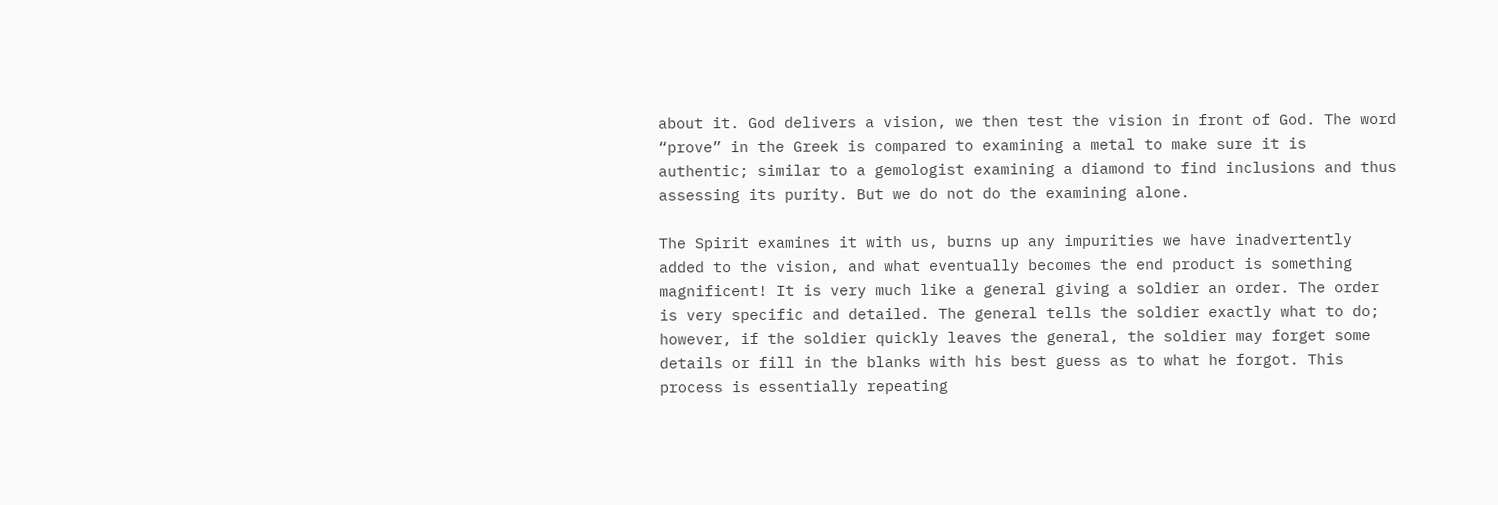about it. God delivers a vision, we then test the vision in front of God. The word “prove” in the Greek is compared to examining a metal to make sure it is authentic; similar to a gemologist examining a diamond to find inclusions and thus assessing its purity. But we do not do the examining alone.

The Spirit examines it with us, burns up any impurities we have inadvertently added to the vision, and what eventually becomes the end product is something magnificent! It is very much like a general giving a soldier an order. The order is very specific and detailed. The general tells the soldier exactly what to do; however, if the soldier quickly leaves the general, the soldier may forget some details or fill in the blanks with his best guess as to what he forgot. This process is essentially repeating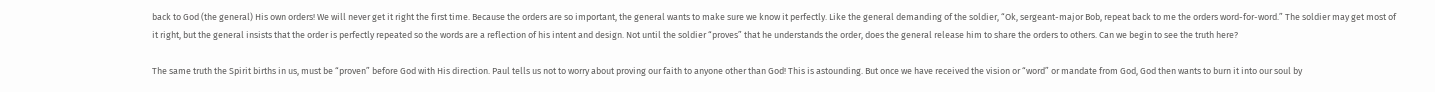back to God (the general) His own orders! We will never get it right the first time. Because the orders are so important, the general wants to make sure we know it perfectly. Like the general demanding of the soldier, “Ok, sergeant-major Bob, repeat back to me the orders word-for-word.” The soldier may get most of it right, but the general insists that the order is perfectly repeated so the words are a reflection of his intent and design. Not until the soldier “proves” that he understands the order, does the general release him to share the orders to others. Can we begin to see the truth here?

The same truth the Spirit births in us, must be “proven” before God with His direction. Paul tells us not to worry about proving our faith to anyone other than God! This is astounding. But once we have received the vision or “word” or mandate from God, God then wants to burn it into our soul by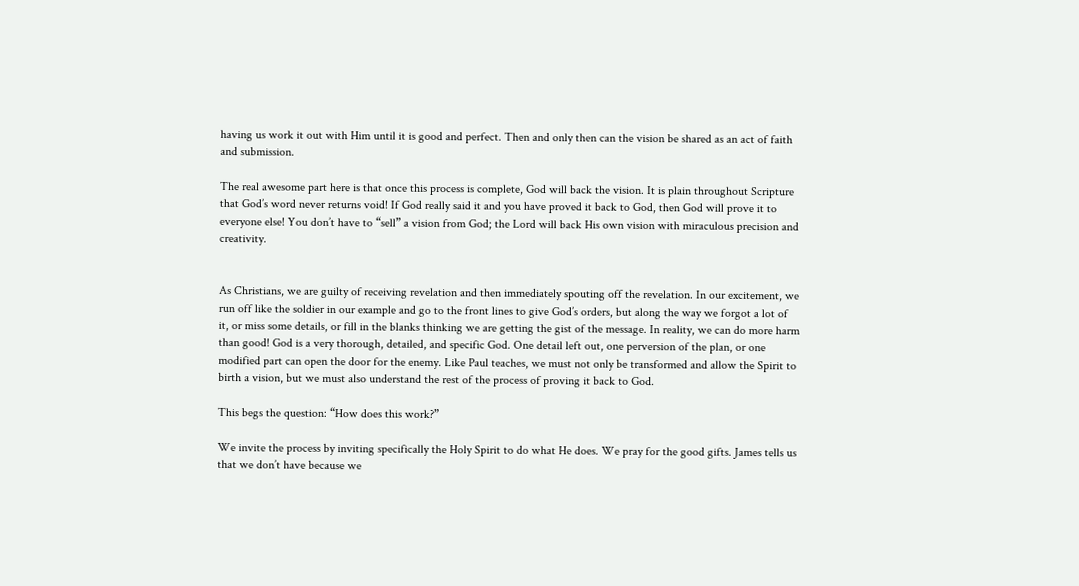having us work it out with Him until it is good and perfect. Then and only then can the vision be shared as an act of faith and submission.

The real awesome part here is that once this process is complete, God will back the vision. It is plain throughout Scripture that God’s word never returns void! If God really said it and you have proved it back to God, then God will prove it to everyone else! You don’t have to “sell” a vision from God; the Lord will back His own vision with miraculous precision and creativity.


As Christians, we are guilty of receiving revelation and then immediately spouting off the revelation. In our excitement, we run off like the soldier in our example and go to the front lines to give God’s orders, but along the way we forgot a lot of it, or miss some details, or fill in the blanks thinking we are getting the gist of the message. In reality, we can do more harm than good! God is a very thorough, detailed, and specific God. One detail left out, one perversion of the plan, or one modified part can open the door for the enemy. Like Paul teaches, we must not only be transformed and allow the Spirit to birth a vision, but we must also understand the rest of the process of proving it back to God.

This begs the question: “How does this work?”

We invite the process by inviting specifically the Holy Spirit to do what He does. We pray for the good gifts. James tells us that we don’t have because we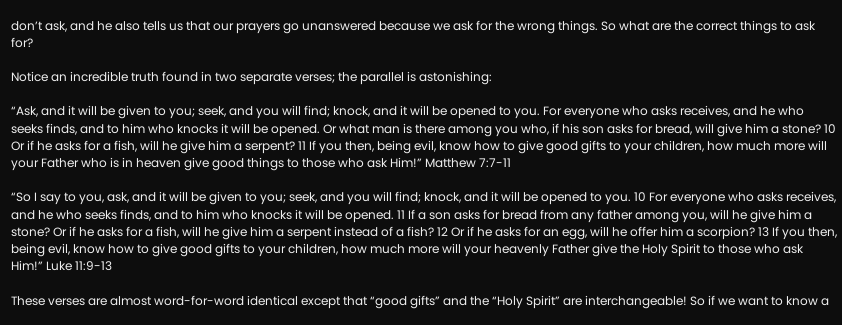don’t ask, and he also tells us that our prayers go unanswered because we ask for the wrong things. So what are the correct things to ask for?

Notice an incredible truth found in two separate verses; the parallel is astonishing:

“Ask, and it will be given to you; seek, and you will find; knock, and it will be opened to you. For everyone who asks receives, and he who seeks finds, and to him who knocks it will be opened. Or what man is there among you who, if his son asks for bread, will give him a stone? 10 Or if he asks for a fish, will he give him a serpent? 11 If you then, being evil, know how to give good gifts to your children, how much more will your Father who is in heaven give good things to those who ask Him!” Matthew 7:7-11

“So I say to you, ask, and it will be given to you; seek, and you will find; knock, and it will be opened to you. 10 For everyone who asks receives, and he who seeks finds, and to him who knocks it will be opened. 11 If a son asks for bread from any father among you, will he give him a stone? Or if he asks for a fish, will he give him a serpent instead of a fish? 12 Or if he asks for an egg, will he offer him a scorpion? 13 If you then, being evil, know how to give good gifts to your children, how much more will your heavenly Father give the Holy Spirit to those who ask Him!” Luke 11:9-13

These verses are almost word-for-word identical except that “good gifts” and the “Holy Spirit” are interchangeable! So if we want to know a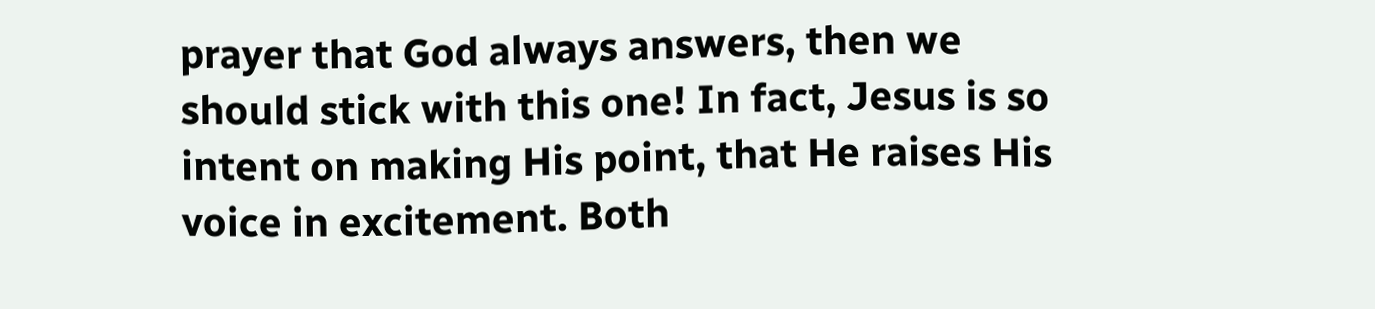prayer that God always answers, then we should stick with this one! In fact, Jesus is so intent on making His point, that He raises His voice in excitement. Both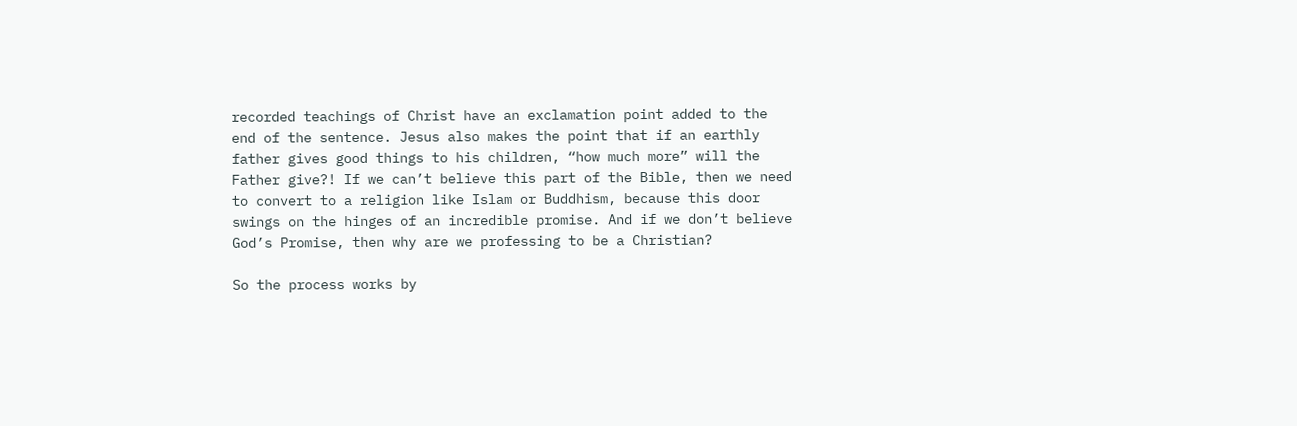recorded teachings of Christ have an exclamation point added to the end of the sentence. Jesus also makes the point that if an earthly father gives good things to his children, “how much more” will the Father give?! If we can’t believe this part of the Bible, then we need to convert to a religion like Islam or Buddhism, because this door swings on the hinges of an incredible promise. And if we don’t believe God’s Promise, then why are we professing to be a Christian?

So the process works by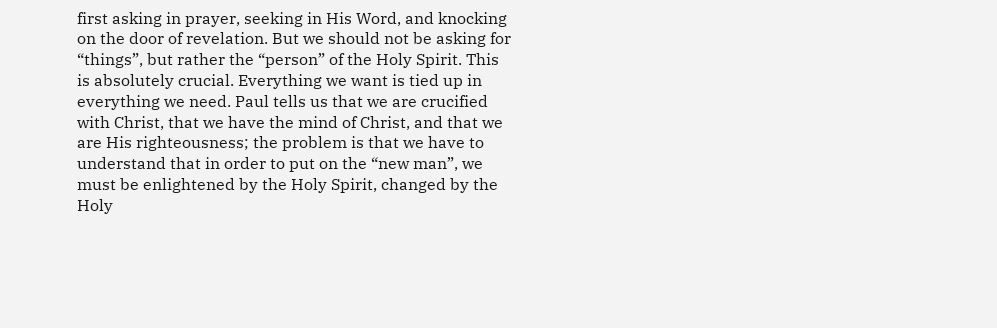first asking in prayer, seeking in His Word, and knocking on the door of revelation. But we should not be asking for “things”, but rather the “person” of the Holy Spirit. This is absolutely crucial. Everything we want is tied up in everything we need. Paul tells us that we are crucified with Christ, that we have the mind of Christ, and that we are His righteousness; the problem is that we have to understand that in order to put on the “new man”, we must be enlightened by the Holy Spirit, changed by the Holy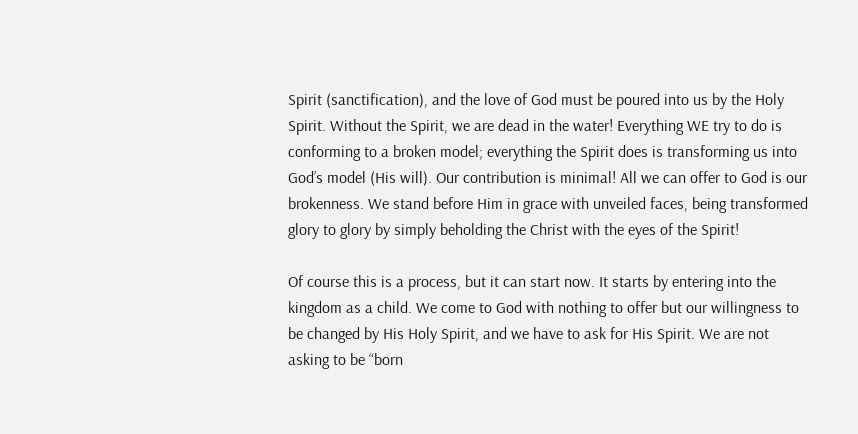Spirit (sanctification), and the love of God must be poured into us by the Holy Spirit. Without the Spirit, we are dead in the water! Everything WE try to do is conforming to a broken model; everything the Spirit does is transforming us into God’s model (His will). Our contribution is minimal! All we can offer to God is our brokenness. We stand before Him in grace with unveiled faces, being transformed glory to glory by simply beholding the Christ with the eyes of the Spirit!

Of course this is a process, but it can start now. It starts by entering into the kingdom as a child. We come to God with nothing to offer but our willingness to be changed by His Holy Spirit, and we have to ask for His Spirit. We are not asking to be “born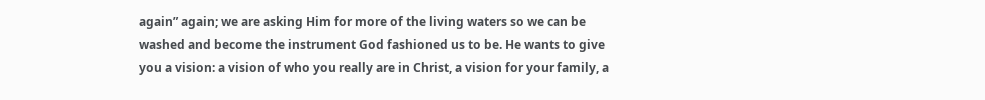again” again; we are asking Him for more of the living waters so we can be washed and become the instrument God fashioned us to be. He wants to give you a vision: a vision of who you really are in Christ, a vision for your family, a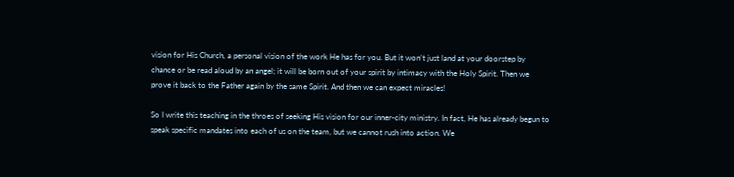vision for His Church, a personal vision of the work He has for you. But it won’t just land at your doorstep by chance or be read aloud by an angel; it will be born out of your spirit by intimacy with the Holy Spirit. Then we prove it back to the Father again by the same Spirit. And then we can expect miracles!

So I write this teaching in the throes of seeking His vision for our inner-city ministry. In fact, He has already begun to speak specific mandates into each of us on the team, but we cannot rush into action. We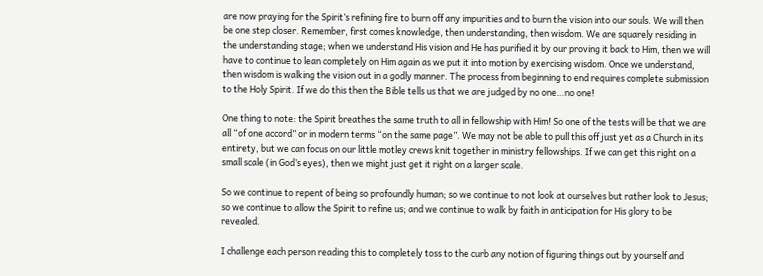are now praying for the Spirit’s refining fire to burn off any impurities and to burn the vision into our souls. We will then be one step closer. Remember, first comes knowledge, then understanding, then wisdom. We are squarely residing in the understanding stage; when we understand His vision and He has purified it by our proving it back to Him, then we will have to continue to lean completely on Him again as we put it into motion by exercising wisdom. Once we understand, then wisdom is walking the vision out in a godly manner. The process from beginning to end requires complete submission to the Holy Spirit. If we do this then the Bible tells us that we are judged by no one…no one!

One thing to note: the Spirit breathes the same truth to all in fellowship with Him! So one of the tests will be that we are all “of one accord” or in modern terms “on the same page”. We may not be able to pull this off just yet as a Church in its entirety, but we can focus on our little motley crews knit together in ministry fellowships. If we can get this right on a small scale (in God’s eyes), then we might just get it right on a larger scale.

So we continue to repent of being so profoundly human; so we continue to not look at ourselves but rather look to Jesus; so we continue to allow the Spirit to refine us; and we continue to walk by faith in anticipation for His glory to be revealed.

I challenge each person reading this to completely toss to the curb any notion of figuring things out by yourself and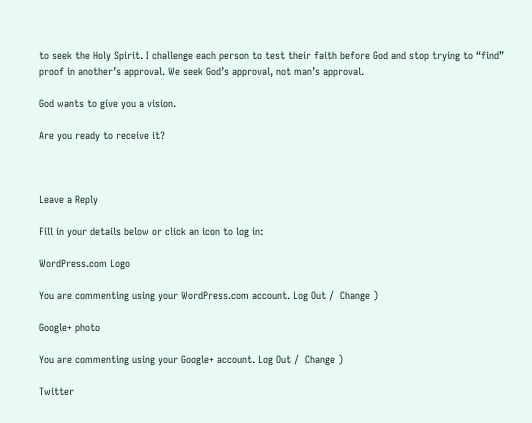to seek the Holy Spirit. I challenge each person to test their faith before God and stop trying to “find” proof in another’s approval. We seek God’s approval, not man’s approval.

God wants to give you a vision.

Are you ready to receive it?



Leave a Reply

Fill in your details below or click an icon to log in:

WordPress.com Logo

You are commenting using your WordPress.com account. Log Out /  Change )

Google+ photo

You are commenting using your Google+ account. Log Out /  Change )

Twitter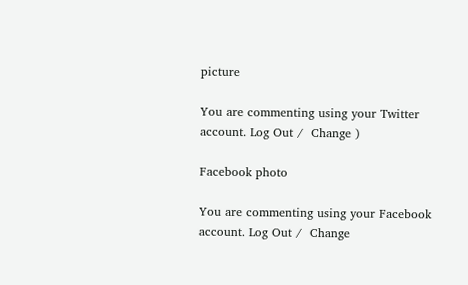picture

You are commenting using your Twitter account. Log Out /  Change )

Facebook photo

You are commenting using your Facebook account. Log Out /  Change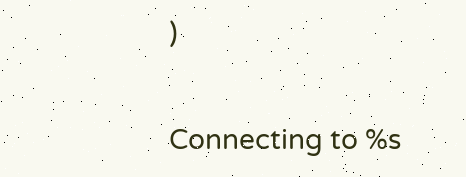)


Connecting to %s